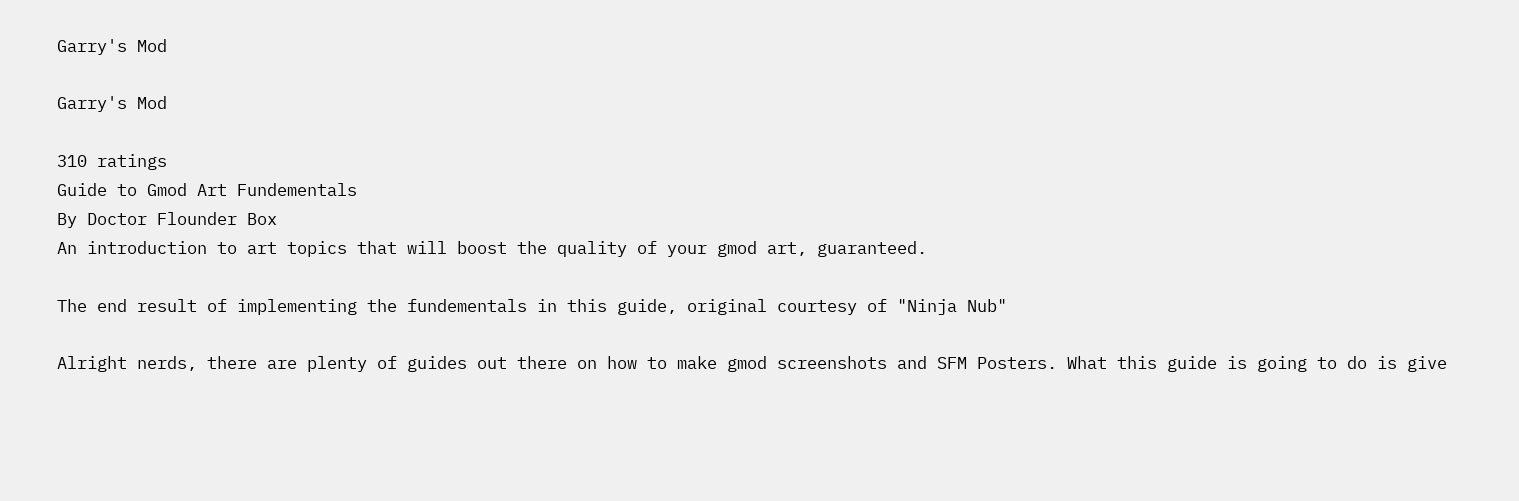Garry's Mod

Garry's Mod

310 ratings
Guide to Gmod Art Fundementals
By Doctor Flounder Box
An introduction to art topics that will boost the quality of your gmod art, guaranteed.

The end result of implementing the fundementals in this guide, original courtesy of "Ninja Nub"

Alright nerds, there are plenty of guides out there on how to make gmod screenshots and SFM Posters. What this guide is going to do is give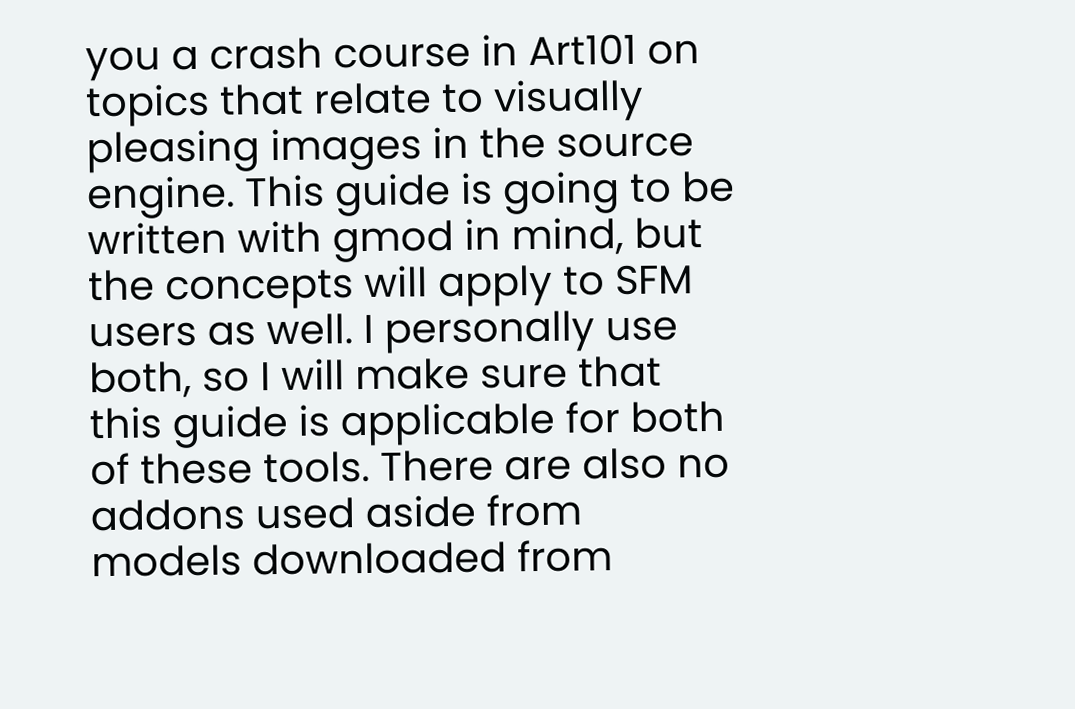you a crash course in Art101 on topics that relate to visually pleasing images in the source engine. This guide is going to be written with gmod in mind, but the concepts will apply to SFM users as well. I personally use both, so I will make sure that this guide is applicable for both of these tools. There are also no addons used aside from models downloaded from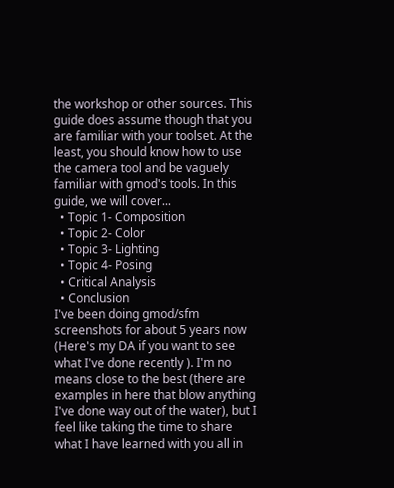the workshop or other sources. This guide does assume though that you are familiar with your toolset. At the least, you should know how to use the camera tool and be vaguely familiar with gmod's tools. In this guide, we will cover...
  • Topic 1- Composition
  • Topic 2- Color
  • Topic 3- Lighting
  • Topic 4- Posing
  • Critical Analysis
  • Conclusion
I've been doing gmod/sfm screenshots for about 5 years now (Here's my DA if you want to see what I've done recently ). I'm no means close to the best (there are examples in here that blow anything I've done way out of the water), but I feel like taking the time to share what I have learned with you all in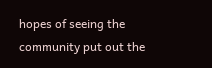hopes of seeing the community put out the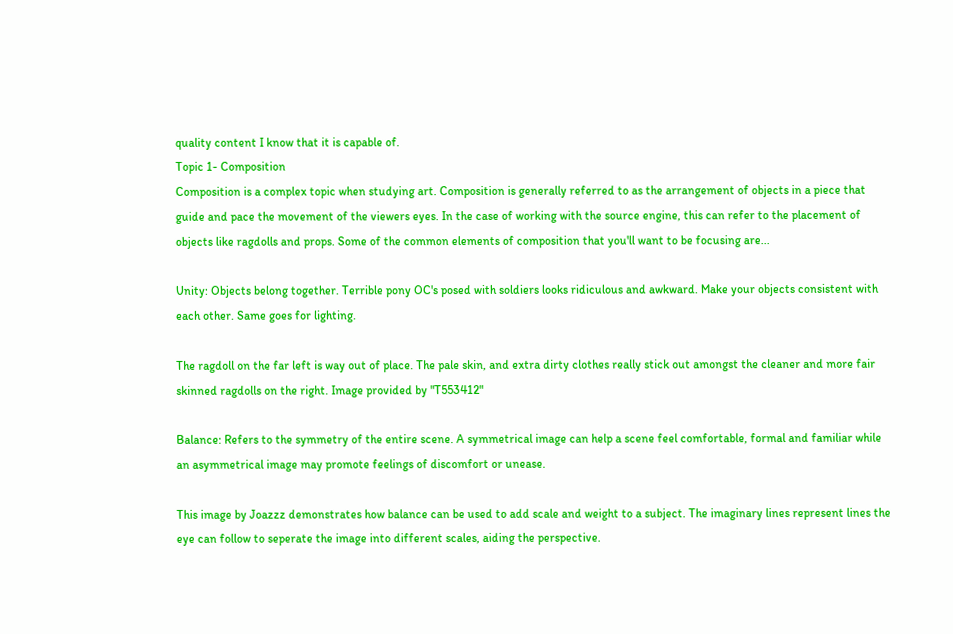quality content I know that it is capable of.
Topic 1- Composition
Composition is a complex topic when studying art. Composition is generally referred to as the arrangement of objects in a piece that guide and pace the movement of the viewers eyes. In the case of working with the source engine, this can refer to the placement of objects like ragdolls and props. Some of the common elements of composition that you'll want to be focusing are...

Unity: Objects belong together. Terrible pony OC's posed with soldiers looks ridiculous and awkward. Make your objects consistent with each other. Same goes for lighting.

The ragdoll on the far left is way out of place. The pale skin, and extra dirty clothes really stick out amongst the cleaner and more fair skinned ragdolls on the right. Image provided by "T553412"

Balance: Refers to the symmetry of the entire scene. A symmetrical image can help a scene feel comfortable, formal and familiar while an asymmetrical image may promote feelings of discomfort or unease.

This image by Joazzz demonstrates how balance can be used to add scale and weight to a subject. The imaginary lines represent lines the eye can follow to seperate the image into different scales, aiding the perspective.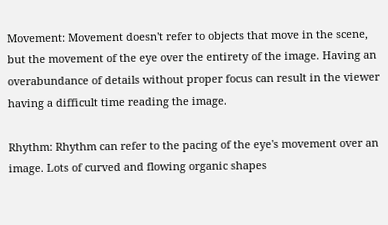Movement: Movement doesn't refer to objects that move in the scene, but the movement of the eye over the entirety of the image. Having an overabundance of details without proper focus can result in the viewer having a difficult time reading the image.

Rhythm: Rhythm can refer to the pacing of the eye's movement over an image. Lots of curved and flowing organic shapes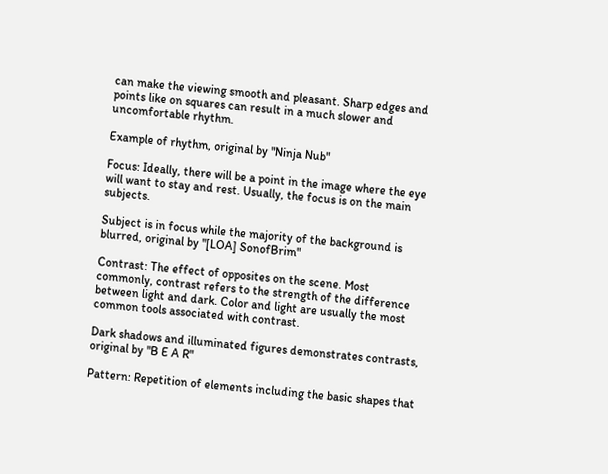can make the viewing smooth and pleasant. Sharp edges and points like on squares can result in a much slower and uncomfortable rhythm.

Example of rhythm, original by "Ninja Nub"

Focus: Ideally, there will be a point in the image where the eye will want to stay and rest. Usually, the focus is on the main subjects.

Subject is in focus while the majority of the background is blurred, original by "[LOA] SonofBrim"

Contrast: The effect of opposites on the scene. Most commonly, contrast refers to the strength of the difference between light and dark. Color and light are usually the most common tools associated with contrast.

Dark shadows and illuminated figures demonstrates contrasts, original by "B E A R"

Pattern: Repetition of elements including the basic shapes that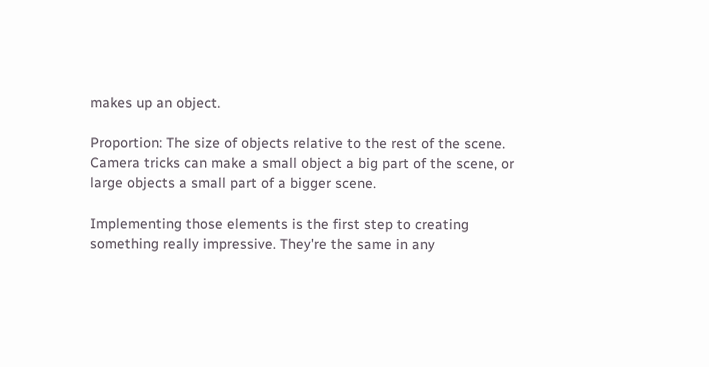makes up an object.

Proportion: The size of objects relative to the rest of the scene. Camera tricks can make a small object a big part of the scene, or large objects a small part of a bigger scene.

Implementing those elements is the first step to creating something really impressive. They're the same in any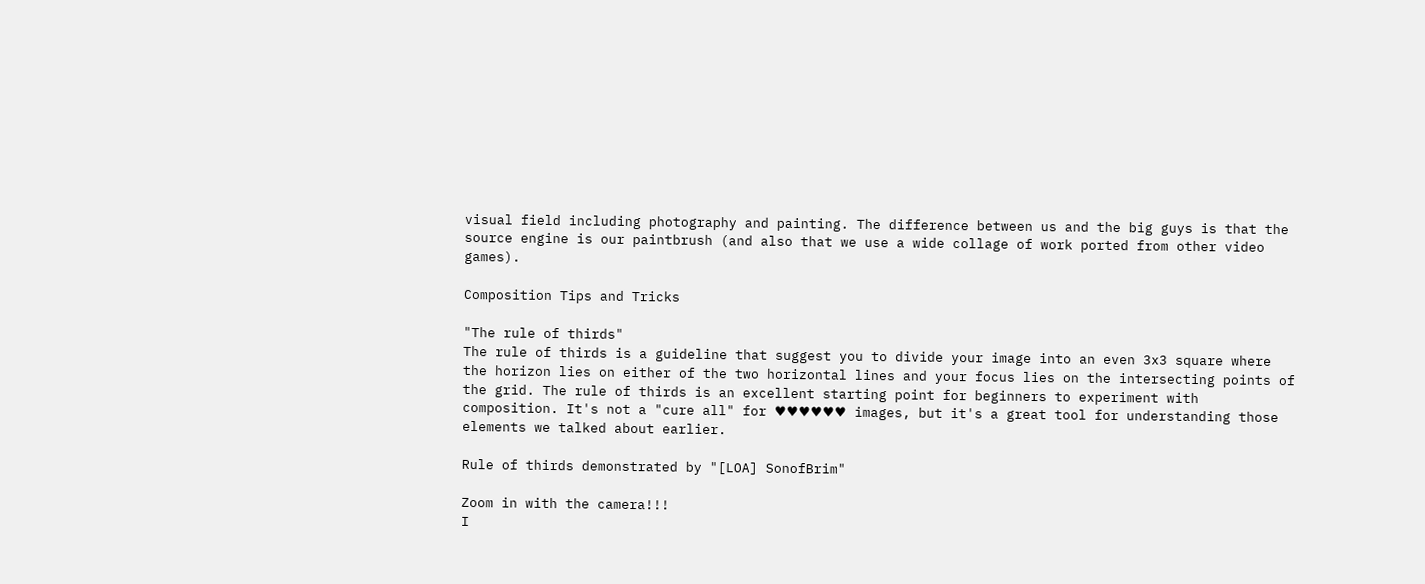visual field including photography and painting. The difference between us and the big guys is that the source engine is our paintbrush (and also that we use a wide collage of work ported from other video games).

Composition Tips and Tricks

"The rule of thirds"
The rule of thirds is a guideline that suggest you to divide your image into an even 3x3 square where the horizon lies on either of the two horizontal lines and your focus lies on the intersecting points of the grid. The rule of thirds is an excellent starting point for beginners to experiment with composition. It's not a "cure all" for ♥♥♥♥♥♥ images, but it's a great tool for understanding those elements we talked about earlier.

Rule of thirds demonstrated by "[LOA] SonofBrim"

Zoom in with the camera!!!
I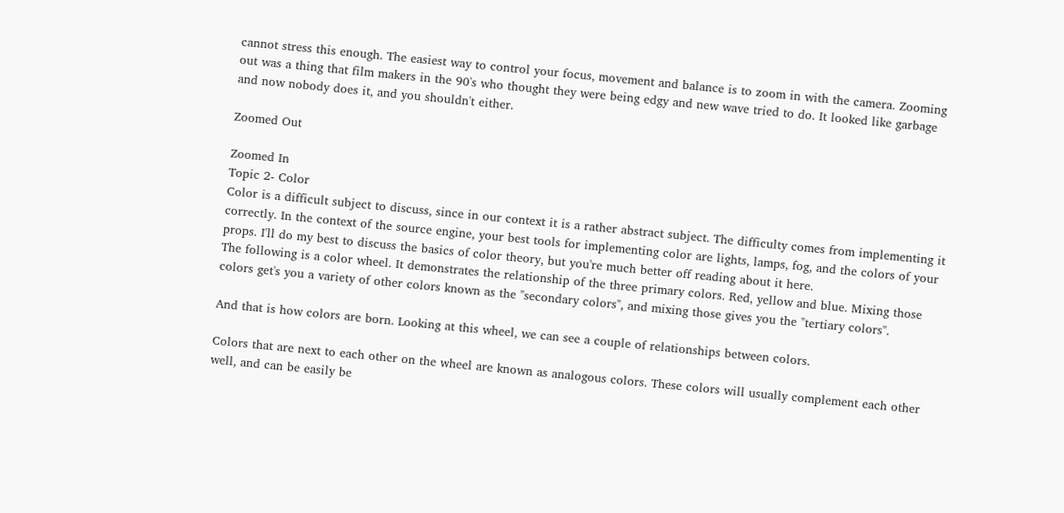cannot stress this enough. The easiest way to control your focus, movement and balance is to zoom in with the camera. Zooming out was a thing that film makers in the 90's who thought they were being edgy and new wave tried to do. It looked like garbage and now nobody does it, and you shouldn't either.

Zoomed Out

Zoomed In
Topic 2- Color
Color is a difficult subject to discuss, since in our context it is a rather abstract subject. The difficulty comes from implementing it correctly. In the context of the source engine, your best tools for implementing color are lights, lamps, fog, and the colors of your props. I'll do my best to discuss the basics of color theory, but you're much better off reading about it here.
The following is a color wheel. It demonstrates the relationship of the three primary colors. Red, yellow and blue. Mixing those colors get's you a variety of other colors known as the "secondary colors", and mixing those gives you the "tertiary colors".

And that is how colors are born. Looking at this wheel, we can see a couple of relationships between colors.

Colors that are next to each other on the wheel are known as analogous colors. These colors will usually complement each other well, and can be easily be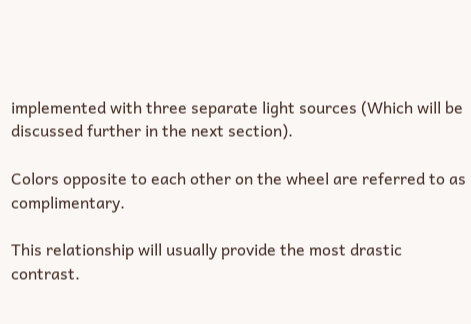implemented with three separate light sources (Which will be discussed further in the next section).

Colors opposite to each other on the wheel are referred to as complimentary.

This relationship will usually provide the most drastic contrast.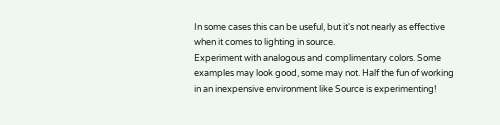In some cases this can be useful, but it's not nearly as effective when it comes to lighting in source.
Experiment with analogous and complimentary colors. Some examples may look good, some may not. Half the fun of working in an inexpensive environment like Source is experimenting!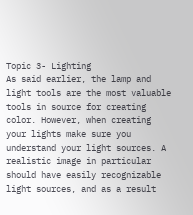Topic 3- Lighting
As said earlier, the lamp and light tools are the most valuable tools in source for creating color. However, when creating your lights make sure you understand your light sources. A realistic image in particular should have easily recognizable light sources, and as a result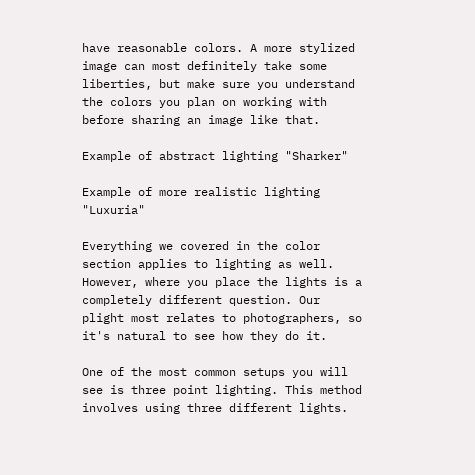have reasonable colors. A more stylized image can most definitely take some liberties, but make sure you understand the colors you plan on working with before sharing an image like that.

Example of abstract lighting "Sharker"

Example of more realistic lighting "Luxuria"

Everything we covered in the color section applies to lighting as well. However, where you place the lights is a completely different question. Our plight most relates to photographers, so it's natural to see how they do it.

One of the most common setups you will see is three point lighting. This method involves using three different lights.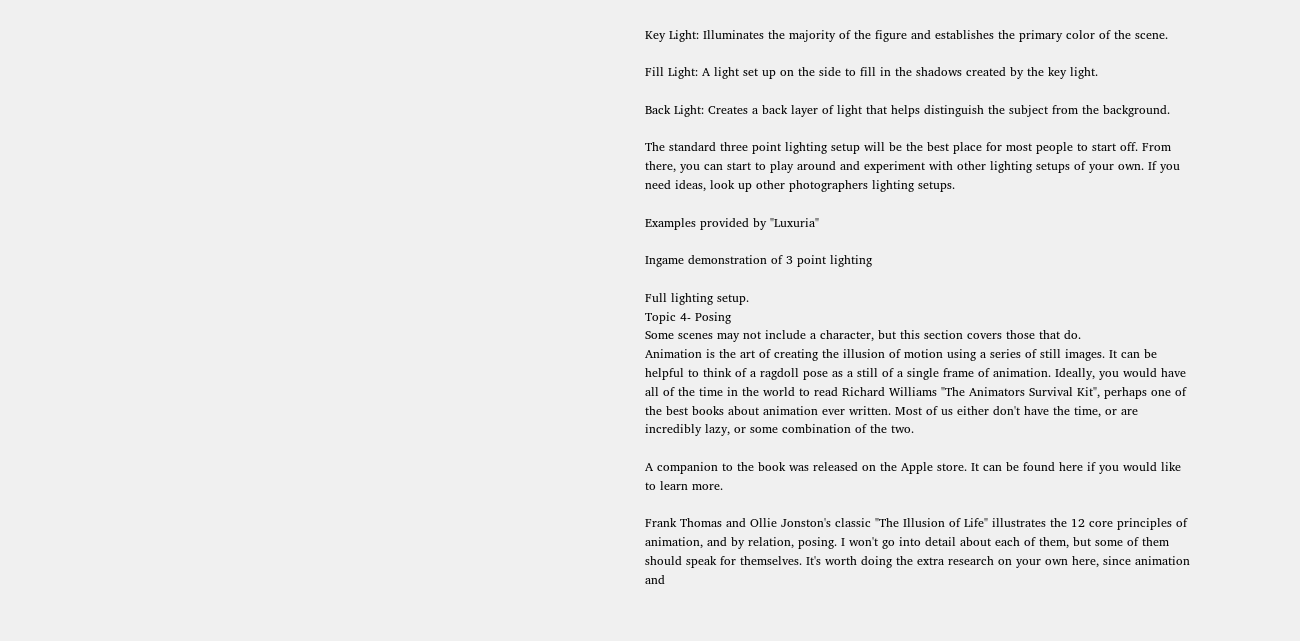Key Light: Illuminates the majority of the figure and establishes the primary color of the scene.

Fill Light: A light set up on the side to fill in the shadows created by the key light.

Back Light: Creates a back layer of light that helps distinguish the subject from the background.

The standard three point lighting setup will be the best place for most people to start off. From there, you can start to play around and experiment with other lighting setups of your own. If you need ideas, look up other photographers lighting setups.

Examples provided by "Luxuria"

Ingame demonstration of 3 point lighting

Full lighting setup.
Topic 4- Posing
Some scenes may not include a character, but this section covers those that do.
Animation is the art of creating the illusion of motion using a series of still images. It can be helpful to think of a ragdoll pose as a still of a single frame of animation. Ideally, you would have all of the time in the world to read Richard Williams "The Animators Survival Kit", perhaps one of the best books about animation ever written. Most of us either don't have the time, or are incredibly lazy, or some combination of the two.

A companion to the book was released on the Apple store. It can be found here if you would like to learn more.

Frank Thomas and Ollie Jonston's classic "The Illusion of Life" illustrates the 12 core principles of animation, and by relation, posing. I won't go into detail about each of them, but some of them should speak for themselves. It's worth doing the extra research on your own here, since animation and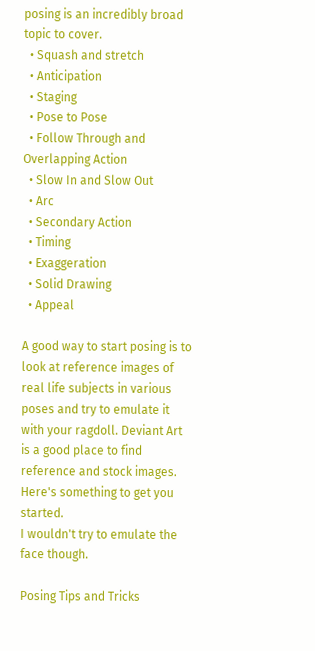posing is an incredibly broad topic to cover.
  • Squash and stretch
  • Anticipation
  • Staging
  • Pose to Pose
  • Follow Through and Overlapping Action
  • Slow In and Slow Out
  • Arc
  • Secondary Action
  • Timing
  • Exaggeration
  • Solid Drawing
  • Appeal

A good way to start posing is to look at reference images of real life subjects in various poses and try to emulate it with your ragdoll. Deviant Art is a good place to find reference and stock images. Here's something to get you started.
I wouldn't try to emulate the face though.

Posing Tips and Tricks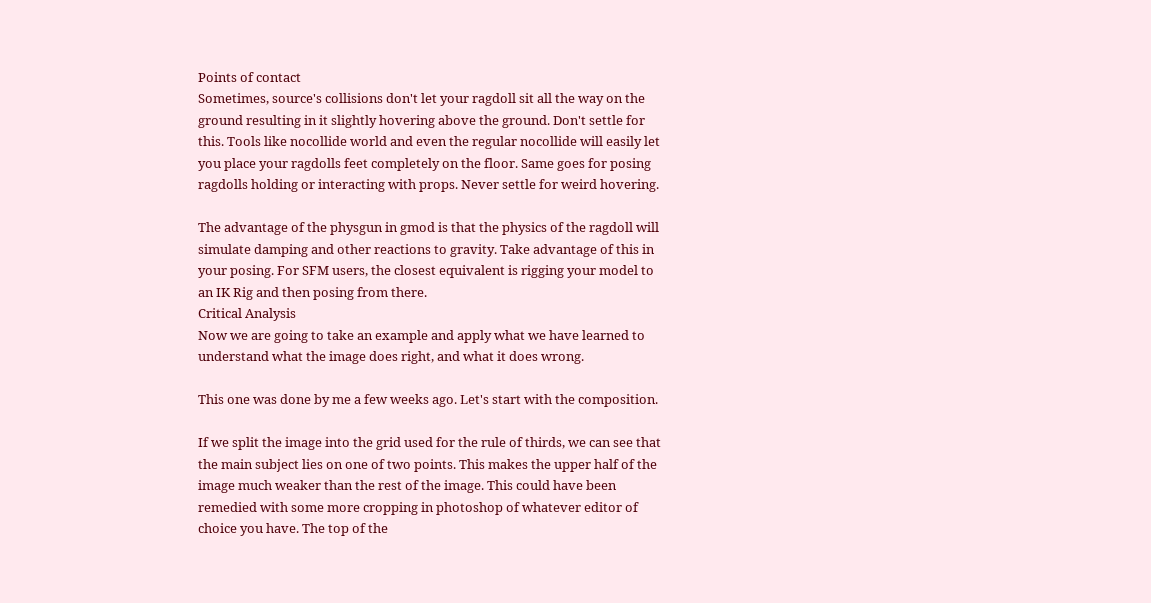Points of contact
Sometimes, source's collisions don't let your ragdoll sit all the way on the ground resulting in it slightly hovering above the ground. Don't settle for this. Tools like nocollide world and even the regular nocollide will easily let you place your ragdolls feet completely on the floor. Same goes for posing ragdolls holding or interacting with props. Never settle for weird hovering.

The advantage of the physgun in gmod is that the physics of the ragdoll will simulate damping and other reactions to gravity. Take advantage of this in your posing. For SFM users, the closest equivalent is rigging your model to an IK Rig and then posing from there.
Critical Analysis
Now we are going to take an example and apply what we have learned to understand what the image does right, and what it does wrong.

This one was done by me a few weeks ago. Let's start with the composition.

If we split the image into the grid used for the rule of thirds, we can see that the main subject lies on one of two points. This makes the upper half of the image much weaker than the rest of the image. This could have been remedied with some more cropping in photoshop of whatever editor of choice you have. The top of the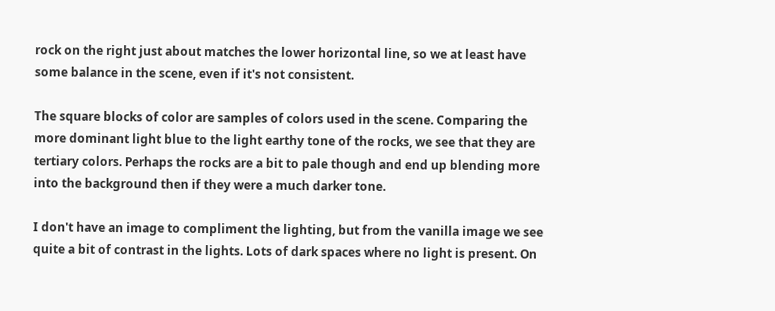rock on the right just about matches the lower horizontal line, so we at least have some balance in the scene, even if it's not consistent.

The square blocks of color are samples of colors used in the scene. Comparing the more dominant light blue to the light earthy tone of the rocks, we see that they are tertiary colors. Perhaps the rocks are a bit to pale though and end up blending more into the background then if they were a much darker tone.

I don't have an image to compliment the lighting, but from the vanilla image we see quite a bit of contrast in the lights. Lots of dark spaces where no light is present. On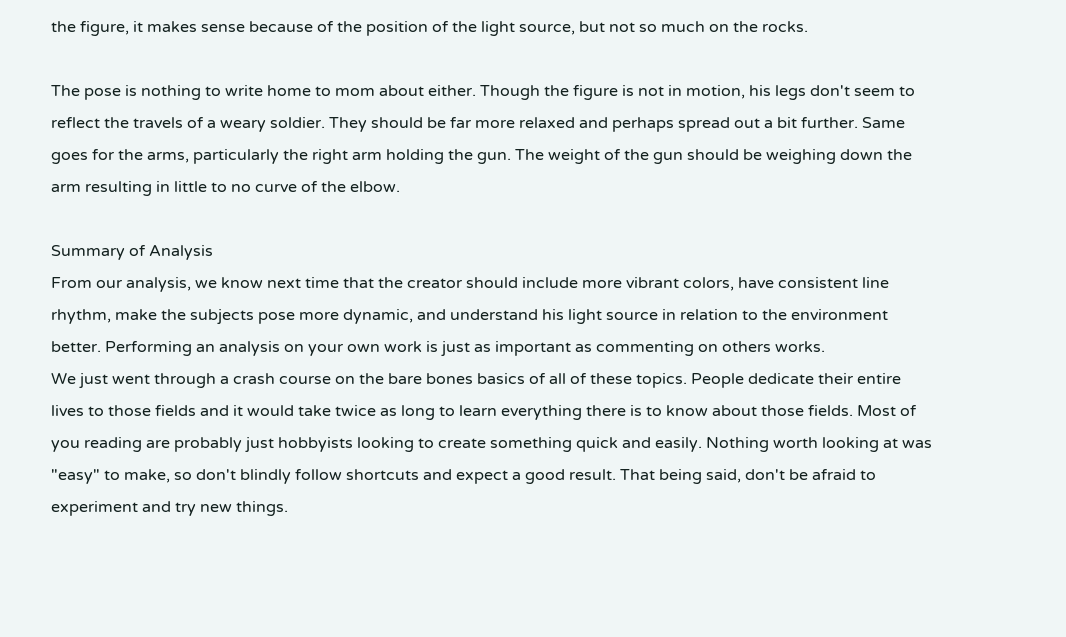the figure, it makes sense because of the position of the light source, but not so much on the rocks.

The pose is nothing to write home to mom about either. Though the figure is not in motion, his legs don't seem to reflect the travels of a weary soldier. They should be far more relaxed and perhaps spread out a bit further. Same goes for the arms, particularly the right arm holding the gun. The weight of the gun should be weighing down the arm resulting in little to no curve of the elbow.

Summary of Analysis
From our analysis, we know next time that the creator should include more vibrant colors, have consistent line rhythm, make the subjects pose more dynamic, and understand his light source in relation to the environment better. Performing an analysis on your own work is just as important as commenting on others works.
We just went through a crash course on the bare bones basics of all of these topics. People dedicate their entire lives to those fields and it would take twice as long to learn everything there is to know about those fields. Most of you reading are probably just hobbyists looking to create something quick and easily. Nothing worth looking at was "easy" to make, so don't blindly follow shortcuts and expect a good result. That being said, don't be afraid to experiment and try new things.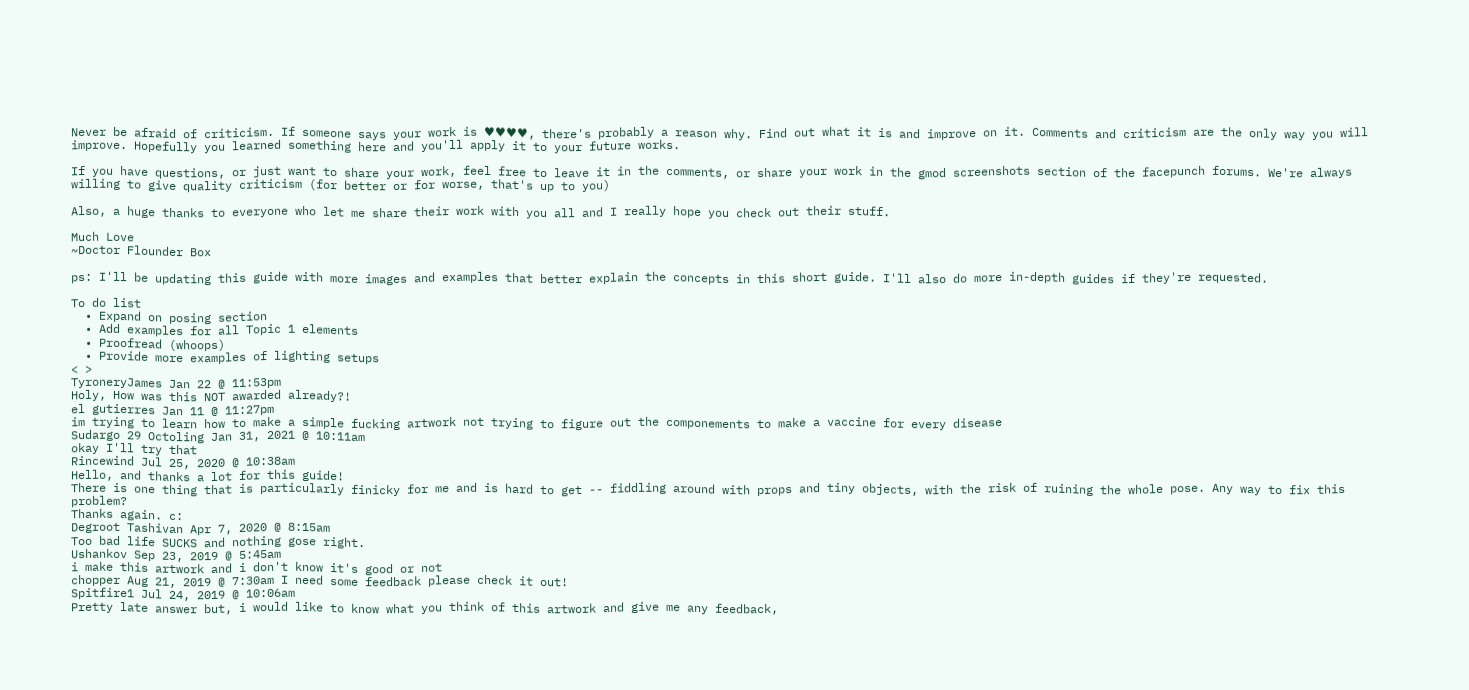Never be afraid of criticism. If someone says your work is ♥♥♥♥, there's probably a reason why. Find out what it is and improve on it. Comments and criticism are the only way you will improve. Hopefully you learned something here and you'll apply it to your future works.

If you have questions, or just want to share your work, feel free to leave it in the comments, or share your work in the gmod screenshots section of the facepunch forums. We're always willing to give quality criticism (for better or for worse, that's up to you)

Also, a huge thanks to everyone who let me share their work with you all and I really hope you check out their stuff.

Much Love
~Doctor Flounder Box

ps: I'll be updating this guide with more images and examples that better explain the concepts in this short guide. I'll also do more in-depth guides if they're requested.

To do list
  • Expand on posing section
  • Add examples for all Topic 1 elements
  • Proofread (whoops)
  • Provide more examples of lighting setups
< >
TyroneryJames Jan 22 @ 11:53pm
Holy, How was this NOT awarded already?!
el gutierres Jan 11 @ 11:27pm
im trying to learn how to make a simple fucking artwork not trying to figure out the componements to make a vaccine for every disease
Sudargo 29 Octoling Jan 31, 2021 @ 10:11am
okay I'll try that
Rincewind Jul 25, 2020 @ 10:38am
Hello, and thanks a lot for this guide!
There is one thing that is particularly finicky for me and is hard to get -- fiddling around with props and tiny objects, with the risk of ruining the whole pose. Any way to fix this problem?
Thanks again. c:
Degroot Tashivan Apr 7, 2020 @ 8:15am
Too bad life SUCKS and nothing gose right.
Ushankov Sep 23, 2019 @ 5:45am
i make this artwork and i don't know it's good or not
chopper Aug 21, 2019 @ 7:30am I need some feedback please check it out!
Spitfire1 Jul 24, 2019 @ 10:06am
Pretty late answer but, i would like to know what you think of this artwork and give me any feedback,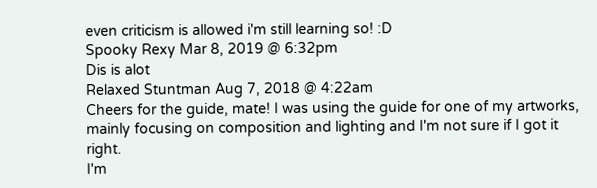even criticism is allowed i'm still learning so! :D
Spooky Rexy Mar 8, 2019 @ 6:32pm
Dis is alot
Relaxed Stuntman Aug 7, 2018 @ 4:22am
Cheers for the guide, mate! I was using the guide for one of my artworks, mainly focusing on composition and lighting and I'm not sure if I got it right.
I'm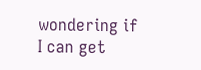wondering if I can get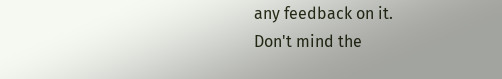any feedback on it.
Don't mind the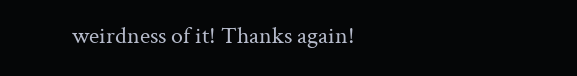weirdness of it! Thanks again!